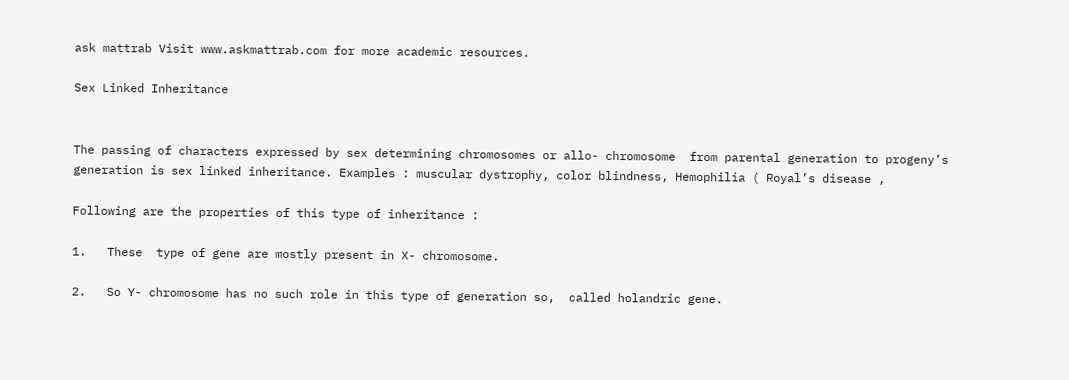ask mattrab Visit www.askmattrab.com for more academic resources.

Sex Linked Inheritance


The passing of characters expressed by sex determining chromosomes or allo- chromosome  from parental generation to progeny’s generation is sex linked inheritance. Examples : muscular dystrophy, color blindness, Hemophilia ( Royal’s disease ,

Following are the properties of this type of inheritance :

1.   These  type of gene are mostly present in X- chromosome.

2.   So Y- chromosome has no such role in this type of generation so,  called holandric gene.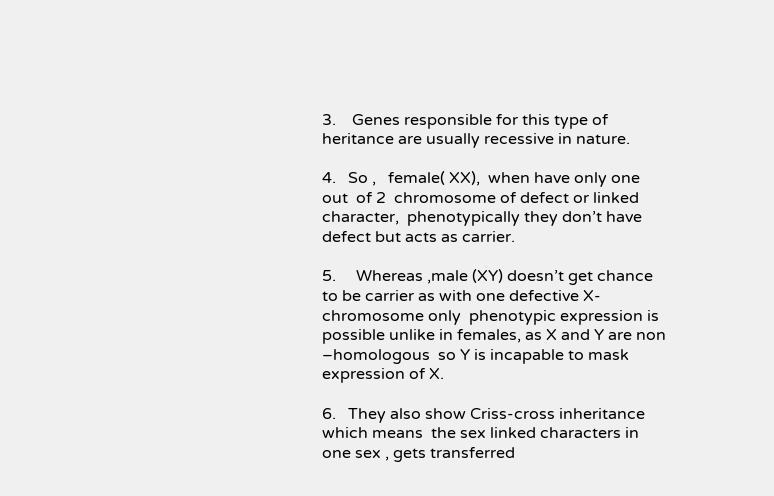3.    Genes responsible for this type of heritance are usually recessive in nature.

4.   So ,   female( XX),  when have only one out  of 2  chromosome of defect or linked character,  phenotypically they don’t have defect but acts as carrier.

5.     Whereas ,male (XY) doesn’t get chance to be carrier as with one defective X- chromosome only  phenotypic expression is possible unlike in females, as X and Y are non –homologous  so Y is incapable to mask  expression of X.

6.   They also show Criss-cross inheritance which means  the sex linked characters in one sex , gets transferred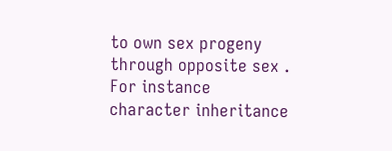to own sex progeny through opposite sex .  For instance character inheritance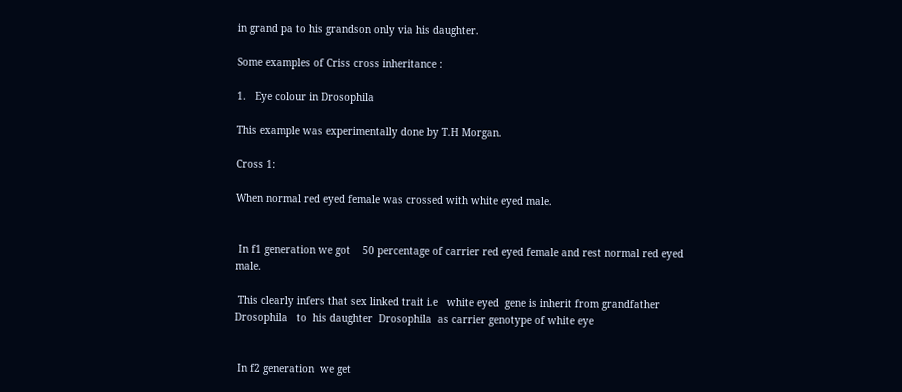in grand pa to his grandson only via his daughter.

Some examples of Criss cross inheritance :

1.   Eye colour in Drosophila

This example was experimentally done by T.H Morgan.

Cross 1:

When normal red eyed female was crossed with white eyed male.


 In f1 generation we got    50 percentage of carrier red eyed female and rest normal red eyed male.

 This clearly infers that sex linked trait i.e   white eyed  gene is inherit from grandfather Drosophila   to  his daughter  Drosophila  as carrier genotype of white eye


 In f2 generation  we get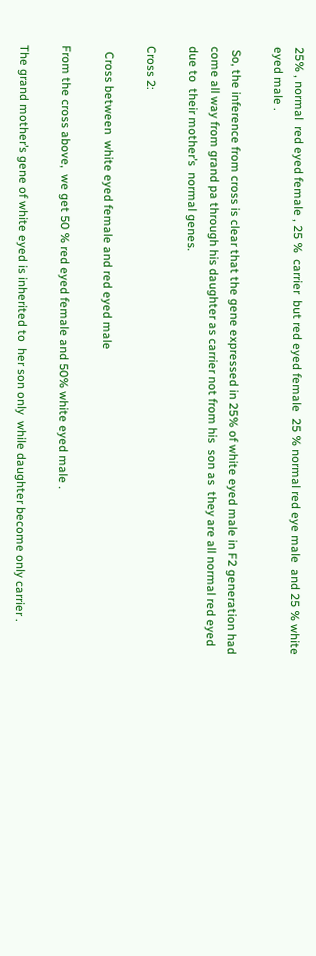25% , normal  red eyed female , 25 %  carrier  but red eyed female  25 % normal red eye male  and 25 % white eyed male .

 So, the inference from cross is clear that the gene expressed in 25% of white eyed male in F2 generation had come all way from grand pa through his daughter as carrier not from his  son as  they are all normal red eyed due to  their mother’s  normal genes.

Cross 2:

  Cross between  white eyed female and red eyed male

From the cross above,  we get 50 % red eyed female and 50% white eyed male .

The grand mother’s gene of white eyed is inherited to  her son only  while daughter become only carrier .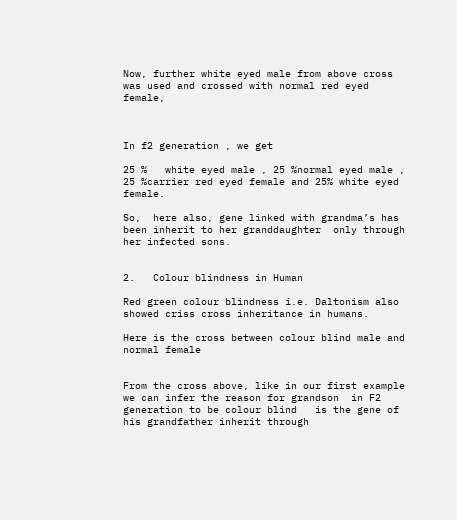Now, further white eyed male from above cross was used and crossed with normal red eyed female,



In f2 generation , we get

25 %   white eyed male , 25 %normal eyed male , 25 %carrier red eyed female and 25% white eyed female.

So,  here also, gene linked with grandma’s has been inherit to her granddaughter  only through  her infected sons.


2.   Colour blindness in Human

Red green colour blindness i.e. Daltonism also showed criss cross inheritance in humans.

Here is the cross between colour blind male and normal female


From the cross above, like in our first example  we can infer the reason for grandson  in F2 generation to be colour blind   is the gene of his grandfather inherit through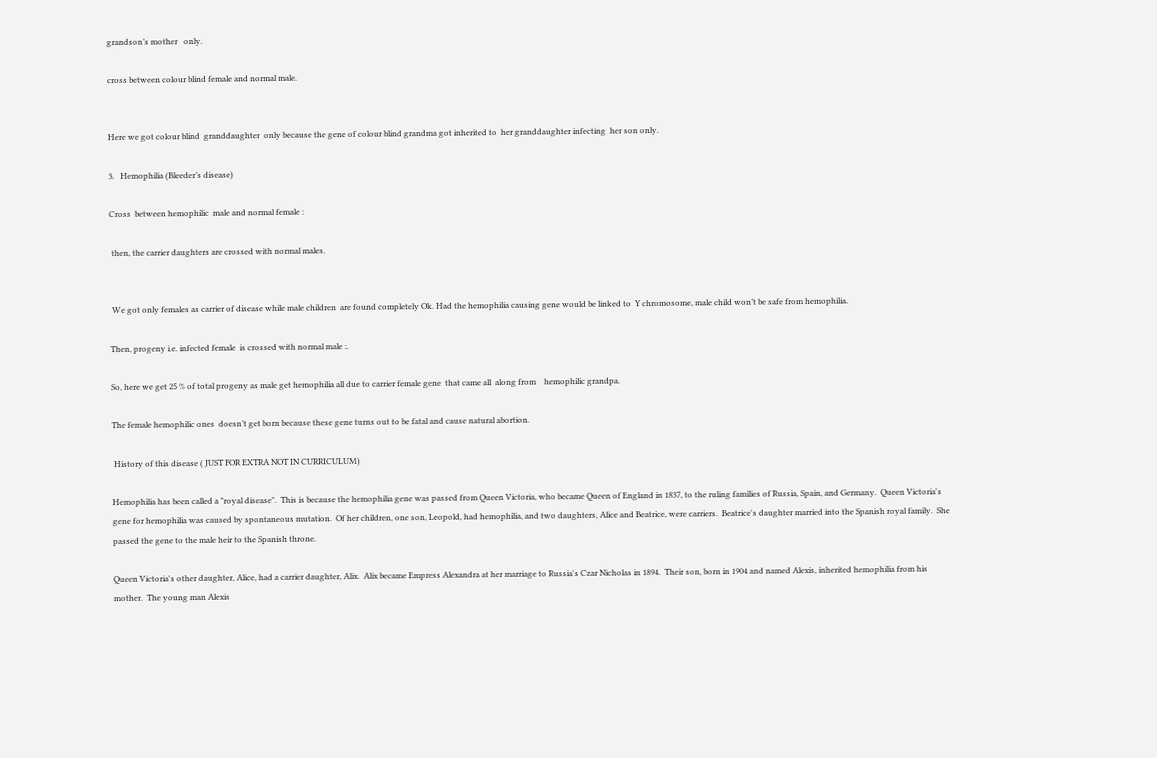grandson’s mother   only.

cross between colour blind female and normal male.


Here we got colour blind  granddaughter  only because the gene of colour blind grandma got inherited to  her granddaughter infecting  her son only.

3.   Hemophilia (Bleeder’s disease)

Cross  between hemophilic  male and normal female :

 then, the carrier daughters are crossed with normal males.


 We got only females as carrier of disease while male children  are found completely Ok. Had the hemophilia causing gene would be linked to  Y chromosome, male child won’t be safe from hemophilia.

Then, progeny i.e. infected female  is crossed with normal male :.

So, here we get 25 % of total progeny as male get hemophilia all due to carrier female gene  that came all  along from    hemophilic grandpa.

The female hemophilic ones  doesn’t get born because these gene turns out to be fatal and cause natural abortion.

 History of this disease ( JUST FOR EXTRA NOT IN CURRICULUM)

Hemophilia has been called a "royal disease".  This is because the hemophilia gene was passed from Queen Victoria, who became Queen of England in 1837, to the ruling families of Russia, Spain, and Germany.  Queen Victoria's gene for hemophilia was caused by spontaneous mutation.  Of her children, one son, Leopold, had hemophilia, and two daughters, Alice and Beatrice, were carriers.  Beatrice's daughter married into the Spanish royal family.  She passed the gene to the male heir to the Spanish throne.

Queen Victoria's other daughter, Alice, had a carrier daughter, Alix.  Alix became Empress Alexandra at her marriage to Russia's Czar Nicholas in 1894.  Their son, born in 1904 and named Alexis, inherited hemophilia from his mother.  The young man Alexis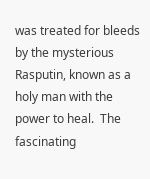was treated for bleeds by the mysterious Rasputin, known as a holy man with the power to heal.  The fascinating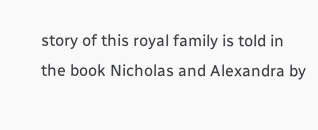story of this royal family is told in the book Nicholas and Alexandra by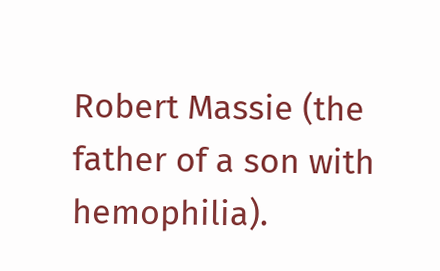Robert Massie (the father of a son with hemophilia).